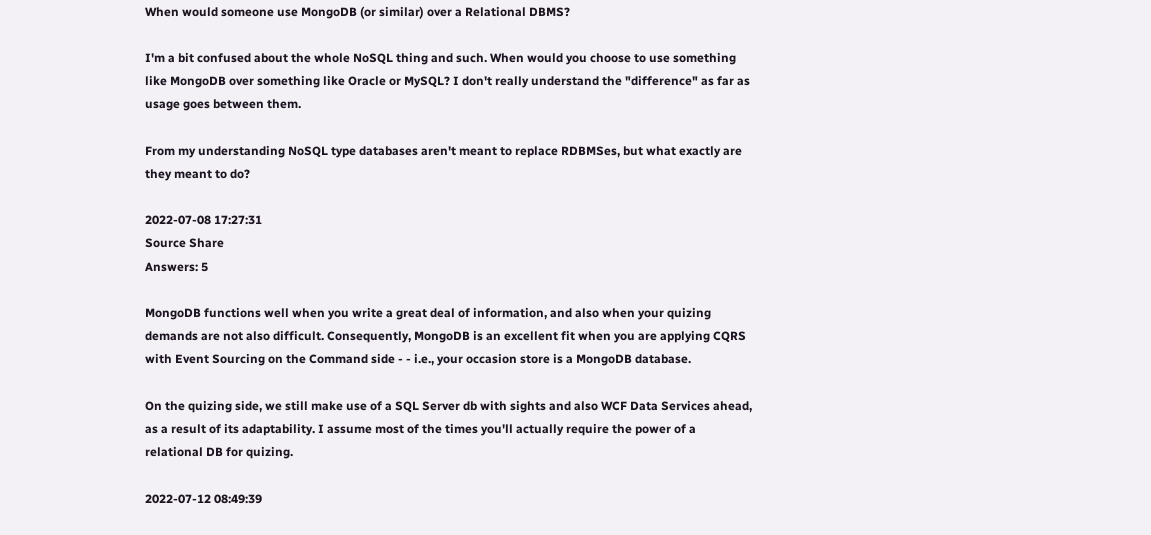When would someone use MongoDB (or similar) over a Relational DBMS?

I'm a bit confused about the whole NoSQL thing and such. When would you choose to use something like MongoDB over something like Oracle or MySQL? I don't really understand the "difference" as far as usage goes between them.

From my understanding NoSQL type databases aren't meant to replace RDBMSes, but what exactly are they meant to do?

2022-07-08 17:27:31
Source Share
Answers: 5

MongoDB functions well when you write a great deal of information, and also when your quizing demands are not also difficult. Consequently, MongoDB is an excellent fit when you are applying CQRS with Event Sourcing on the Command side - - i.e., your occasion store is a MongoDB database.

On the quizing side, we still make use of a SQL Server db with sights and also WCF Data Services ahead, as a result of its adaptability. I assume most of the times you'll actually require the power of a relational DB for quizing.

2022-07-12 08:49:39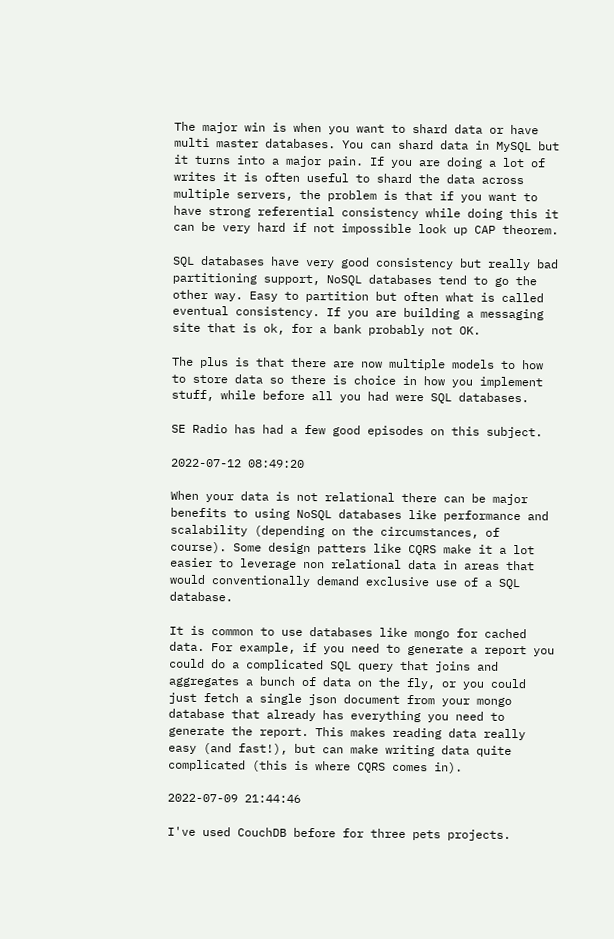The major win is when you want to shard data or have multi master databases. You can shard data in MySQL but it turns into a major pain. If you are doing a lot of writes it is often useful to shard the data across multiple servers, the problem is that if you want to have strong referential consistency while doing this it can be very hard if not impossible look up CAP theorem.

SQL databases have very good consistency but really bad partitioning support, NoSQL databases tend to go the other way. Easy to partition but often what is called eventual consistency. If you are building a messaging site that is ok, for a bank probably not OK.

The plus is that there are now multiple models to how to store data so there is choice in how you implement stuff, while before all you had were SQL databases.

SE Radio has had a few good episodes on this subject.

2022-07-12 08:49:20

When your data is not relational there can be major benefits to using NoSQL databases like performance and scalability (depending on the circumstances, of course). Some design patters like CQRS make it a lot easier to leverage non relational data in areas that would conventionally demand exclusive use of a SQL database.

It is common to use databases like mongo for cached data. For example, if you need to generate a report you could do a complicated SQL query that joins and aggregates a bunch of data on the fly, or you could just fetch a single json document from your mongo database that already has everything you need to generate the report. This makes reading data really easy (and fast!), but can make writing data quite complicated (this is where CQRS comes in).

2022-07-09 21:44:46

I've used CouchDB before for three pets projects.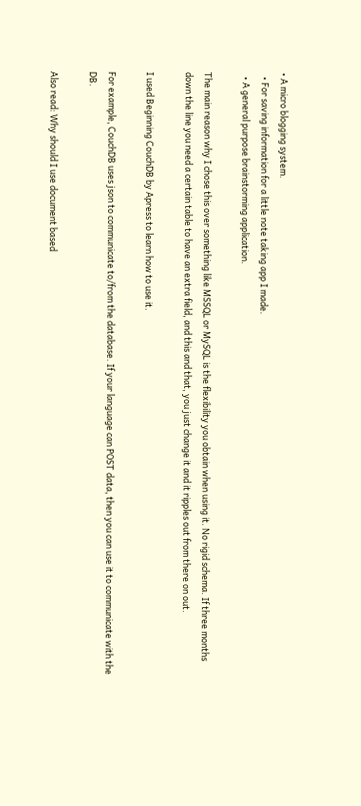• A micro blogging system.
  • For saving information for a little note taking app I made.
  • A general purpose brainstorming application.

The main reason why I chose this over something like MSSQL or MySQL is the flexibility you obtain when using it. No rigid schema. If three months down the line you need a certain table to have an extra field, and this and that, you just change it and it ripples out from there on out.

I used Beginning CouchDB by Apress to learn how to use it.

For example, CouchDB uses json to communicate to/from the database. If your language can POST data, then you can use it to communicate with the DB.

Also read: Why should I use document based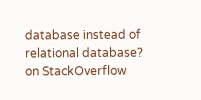database instead of relational database? on StackOverflow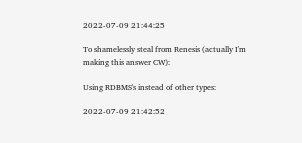2022-07-09 21:44:25

To shamelessly steal from Renesis (actually I'm making this answer CW):

Using RDBMS's instead of other types:

2022-07-09 21:42:52